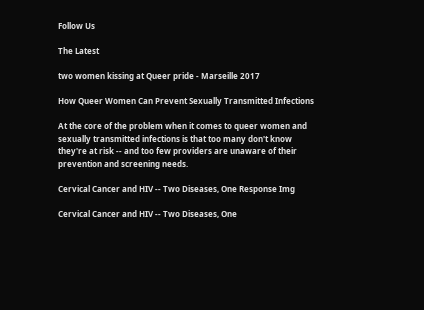Follow Us

The Latest

two women kissing at Queer pride - Marseille 2017

How Queer Women Can Prevent Sexually Transmitted Infections

At the core of the problem when it comes to queer women and sexually transmitted infections is that too many don't know they're at risk -- and too few providers are unaware of their prevention and screening needs.

Cervical Cancer and HIV -- Two Diseases, One Response Img

Cervical Cancer and HIV -- Two Diseases, One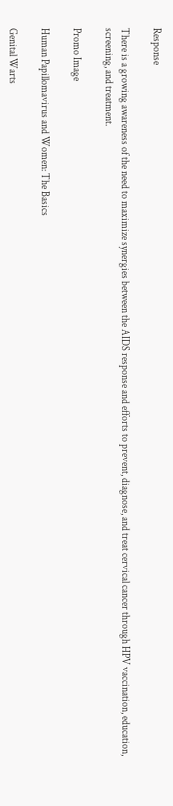Response

There is a growing awareness of the need to maximize synergies between the AIDS response and efforts to prevent, diagnose, and treat cervical cancer through HPV vaccination, education, screening, and treatment.

Promo Image

Human Papillomavirus and Women: The Basics

Genital Warts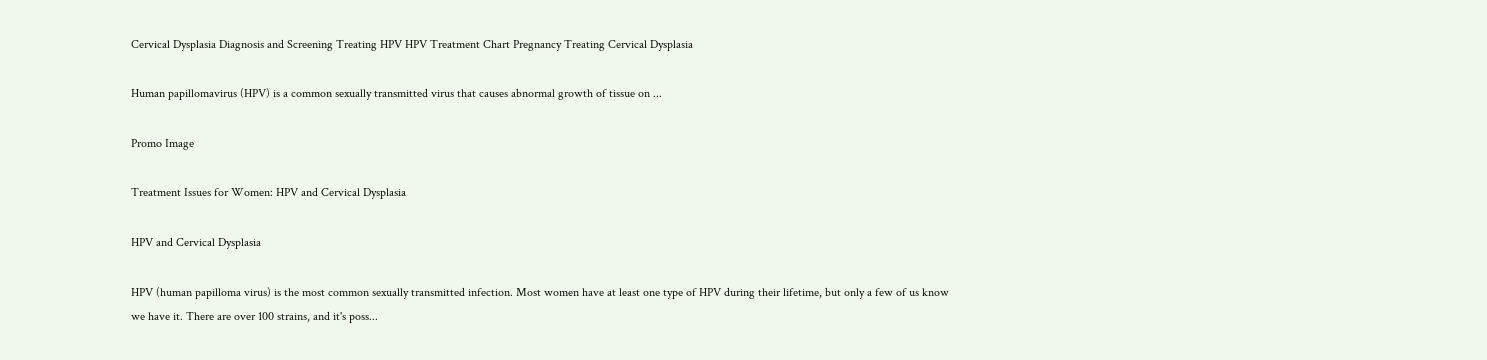Cervical Dysplasia Diagnosis and Screening Treating HPV HPV Treatment Chart Pregnancy Treating Cervical Dysplasia

Human papillomavirus (HPV) is a common sexually transmitted virus that causes abnormal growth of tissue on ...

Promo Image

Treatment Issues for Women: HPV and Cervical Dysplasia

HPV and Cervical Dysplasia

HPV (human papilloma virus) is the most common sexually transmitted infection. Most women have at least one type of HPV during their lifetime, but only a few of us know we have it. There are over 100 strains, and it's poss...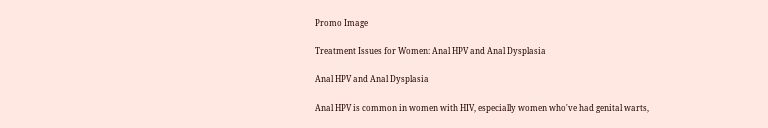Promo Image

Treatment Issues for Women: Anal HPV and Anal Dysplasia

Anal HPV and Anal Dysplasia

Anal HPV is common in women with HIV, especially women who've had genital warts,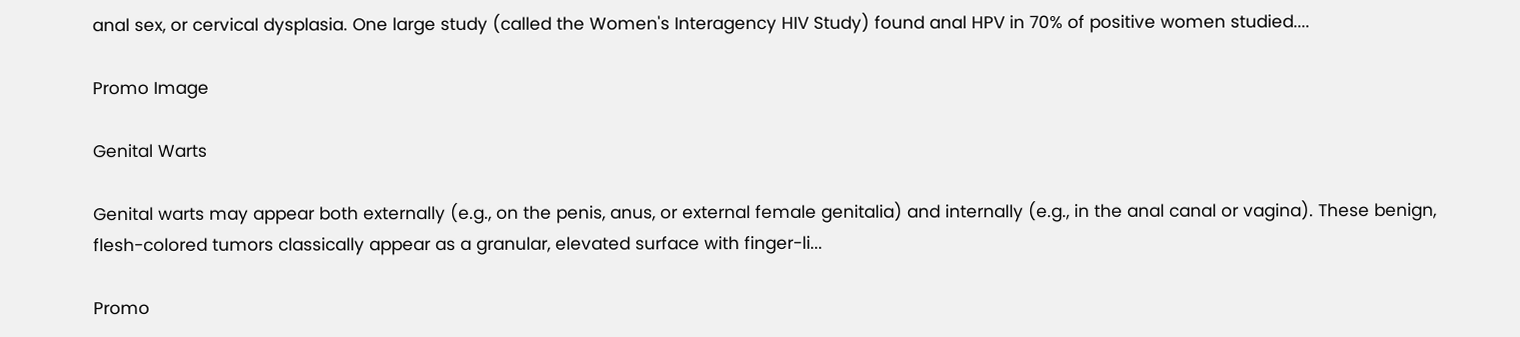anal sex, or cervical dysplasia. One large study (called the Women's Interagency HIV Study) found anal HPV in 70% of positive women studied....

Promo Image

Genital Warts

Genital warts may appear both externally (e.g., on the penis, anus, or external female genitalia) and internally (e.g., in the anal canal or vagina). These benign, flesh-colored tumors classically appear as a granular, elevated surface with finger-li...

Promo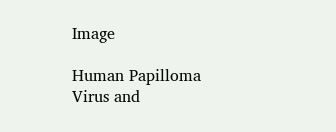Image

Human Papilloma Virus and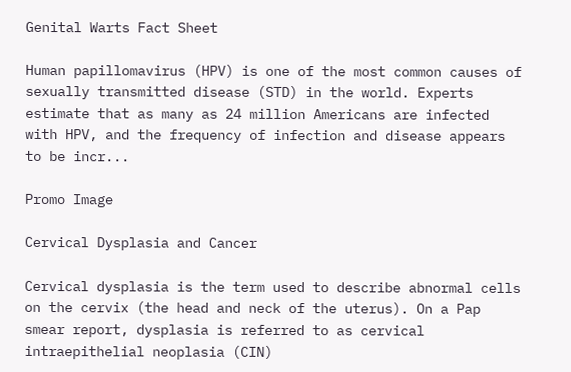Genital Warts Fact Sheet

Human papillomavirus (HPV) is one of the most common causes of sexually transmitted disease (STD) in the world. Experts estimate that as many as 24 million Americans are infected with HPV, and the frequency of infection and disease appears to be incr...

Promo Image

Cervical Dysplasia and Cancer

Cervical dysplasia is the term used to describe abnormal cells on the cervix (the head and neck of the uterus). On a Pap smear report, dysplasia is referred to as cervical intraepithelial neoplasia (CIN)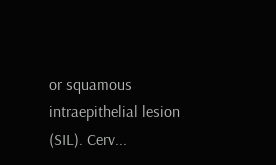or squamous intraepithelial lesion (SIL). Cerv...